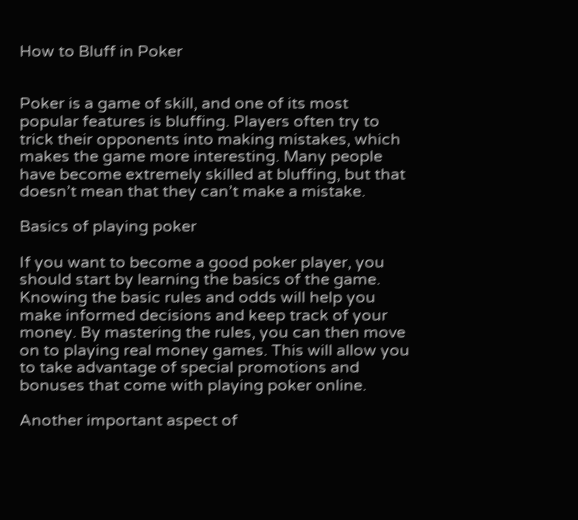How to Bluff in Poker


Poker is a game of skill, and one of its most popular features is bluffing. Players often try to trick their opponents into making mistakes, which makes the game more interesting. Many people have become extremely skilled at bluffing, but that doesn’t mean that they can’t make a mistake.

Basics of playing poker

If you want to become a good poker player, you should start by learning the basics of the game. Knowing the basic rules and odds will help you make informed decisions and keep track of your money. By mastering the rules, you can then move on to playing real money games. This will allow you to take advantage of special promotions and bonuses that come with playing poker online.

Another important aspect of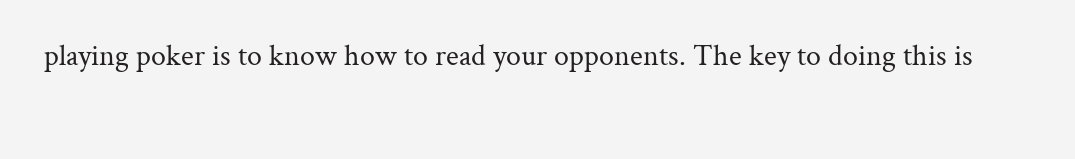playing poker is to know how to read your opponents. The key to doing this is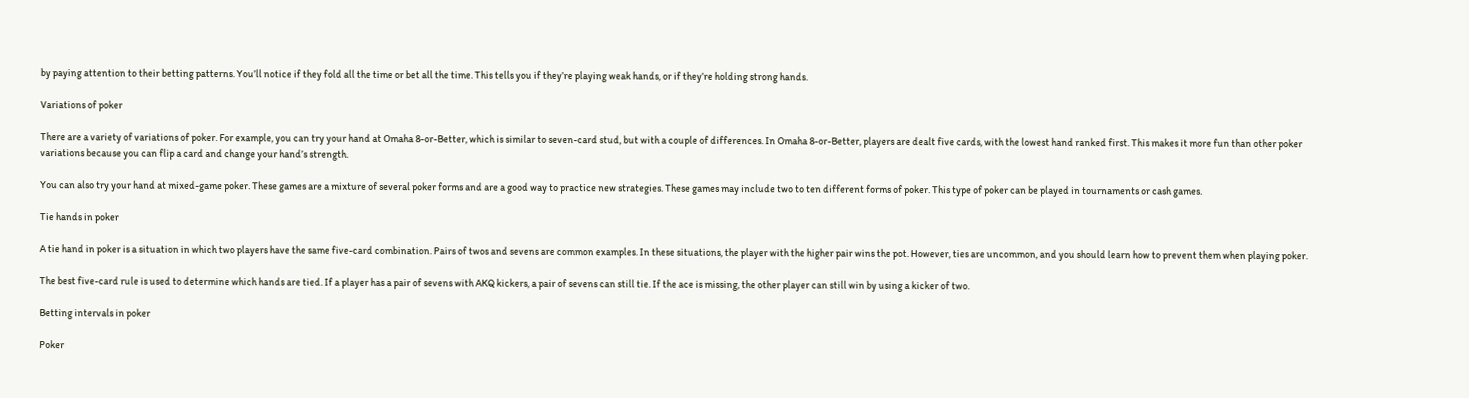by paying attention to their betting patterns. You’ll notice if they fold all the time or bet all the time. This tells you if they’re playing weak hands, or if they’re holding strong hands.

Variations of poker

There are a variety of variations of poker. For example, you can try your hand at Omaha 8-or-Better, which is similar to seven-card stud, but with a couple of differences. In Omaha 8-or-Better, players are dealt five cards, with the lowest hand ranked first. This makes it more fun than other poker variations because you can flip a card and change your hand’s strength.

You can also try your hand at mixed-game poker. These games are a mixture of several poker forms and are a good way to practice new strategies. These games may include two to ten different forms of poker. This type of poker can be played in tournaments or cash games.

Tie hands in poker

A tie hand in poker is a situation in which two players have the same five-card combination. Pairs of twos and sevens are common examples. In these situations, the player with the higher pair wins the pot. However, ties are uncommon, and you should learn how to prevent them when playing poker.

The best five-card rule is used to determine which hands are tied. If a player has a pair of sevens with AKQ kickers, a pair of sevens can still tie. If the ace is missing, the other player can still win by using a kicker of two.

Betting intervals in poker

Poker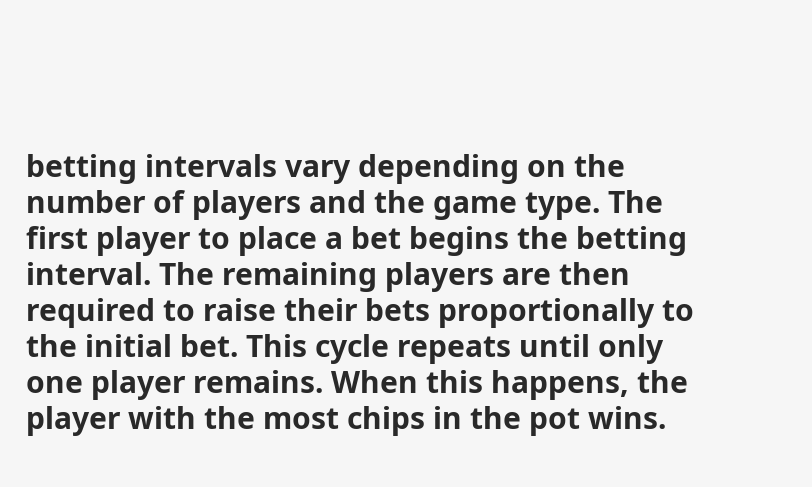betting intervals vary depending on the number of players and the game type. The first player to place a bet begins the betting interval. The remaining players are then required to raise their bets proportionally to the initial bet. This cycle repeats until only one player remains. When this happens, the player with the most chips in the pot wins.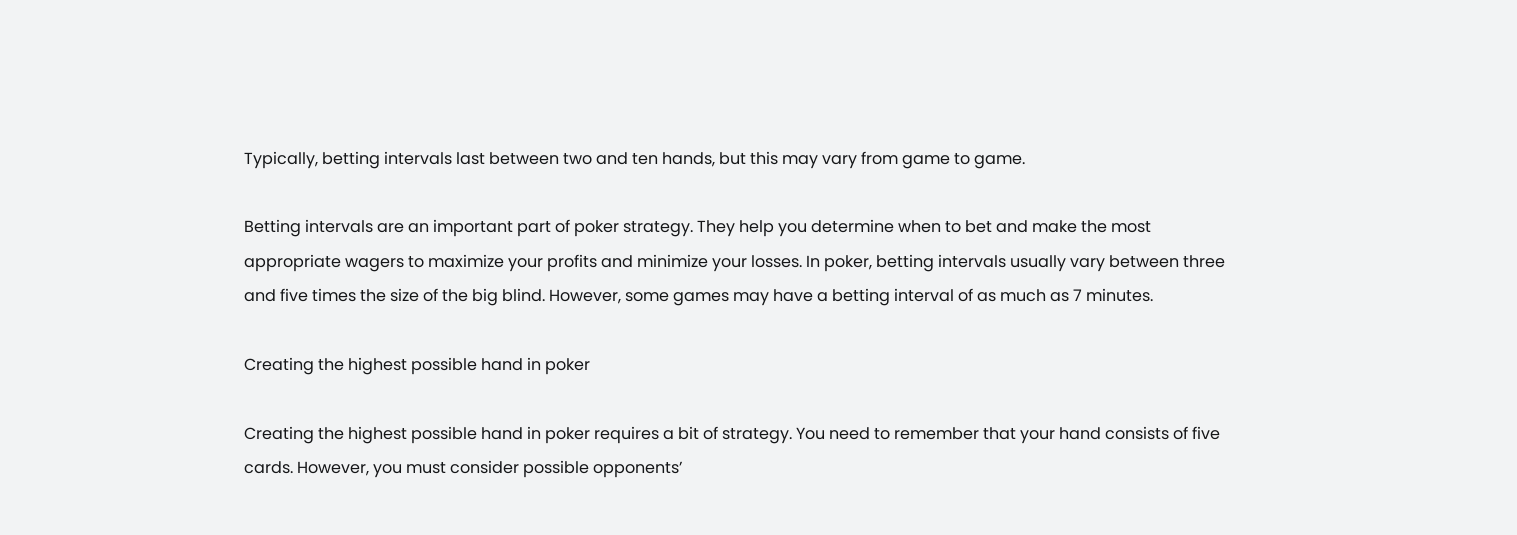Typically, betting intervals last between two and ten hands, but this may vary from game to game.

Betting intervals are an important part of poker strategy. They help you determine when to bet and make the most appropriate wagers to maximize your profits and minimize your losses. In poker, betting intervals usually vary between three and five times the size of the big blind. However, some games may have a betting interval of as much as 7 minutes.

Creating the highest possible hand in poker

Creating the highest possible hand in poker requires a bit of strategy. You need to remember that your hand consists of five cards. However, you must consider possible opponents’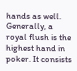hands as well. Generally, a royal flush is the highest hand in poker. It consists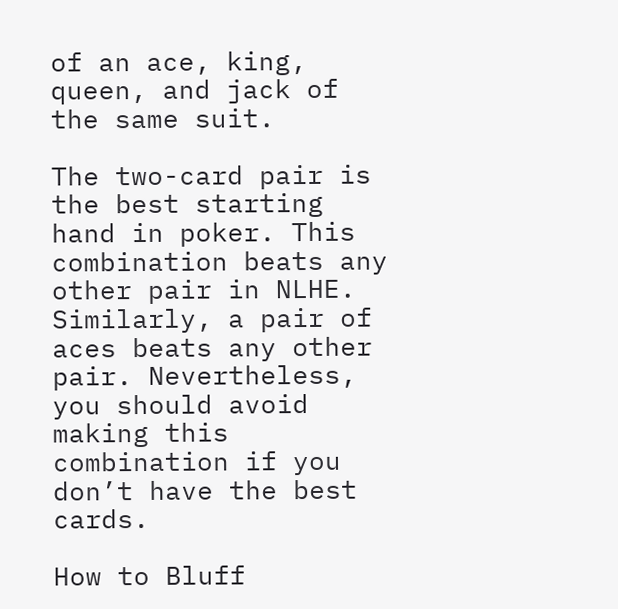of an ace, king, queen, and jack of the same suit.

The two-card pair is the best starting hand in poker. This combination beats any other pair in NLHE. Similarly, a pair of aces beats any other pair. Nevertheless, you should avoid making this combination if you don’t have the best cards.

How to Bluff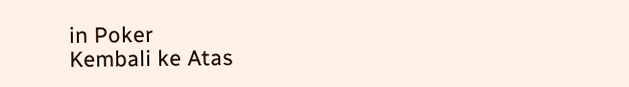in Poker
Kembali ke Atas